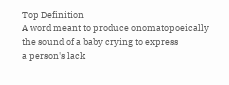Top Definition
A word meant to produce onomatopoeically
the sound of a baby crying to express
a person's lack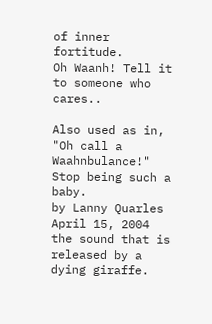of inner fortitude.
Oh Waanh! Tell it to someone who cares..

Also used as in, "Oh call a Waahnbulance!" Stop being such a baby.
by Lanny Quarles April 15, 2004
the sound that is released by a dying giraffe.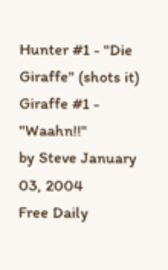Hunter #1 - "Die Giraffe" (shots it)
Giraffe #1 - "Waahn!!"
by Steve January 03, 2004
Free Daily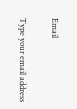Email

Type your email address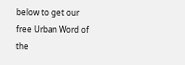below to get our free Urban Word of the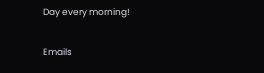Day every morning!

Emails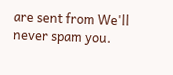are sent from We'll never spam you.